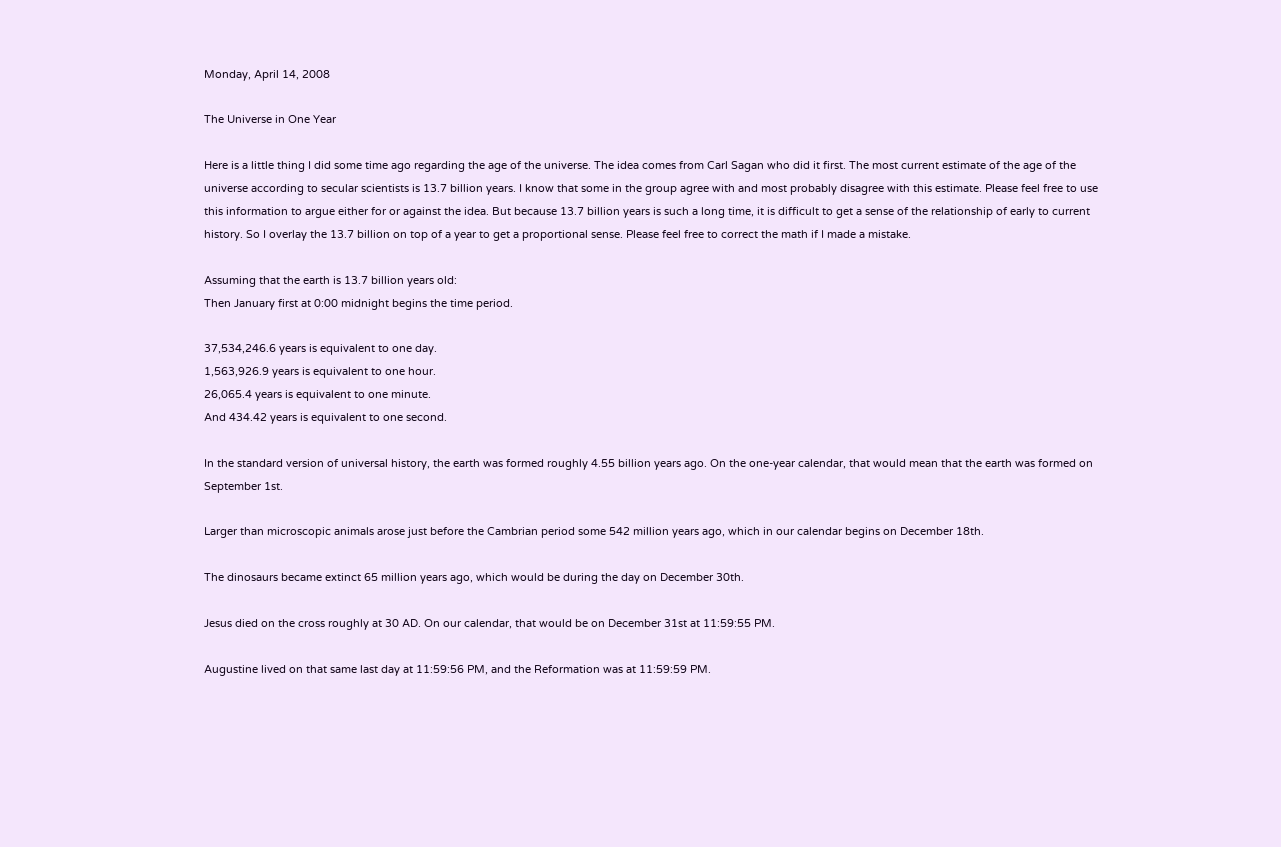Monday, April 14, 2008

The Universe in One Year

Here is a little thing I did some time ago regarding the age of the universe. The idea comes from Carl Sagan who did it first. The most current estimate of the age of the universe according to secular scientists is 13.7 billion years. I know that some in the group agree with and most probably disagree with this estimate. Please feel free to use this information to argue either for or against the idea. But because 13.7 billion years is such a long time, it is difficult to get a sense of the relationship of early to current history. So I overlay the 13.7 billion on top of a year to get a proportional sense. Please feel free to correct the math if I made a mistake.

Assuming that the earth is 13.7 billion years old:
Then January first at 0:00 midnight begins the time period.

37,534,246.6 years is equivalent to one day.
1,563,926.9 years is equivalent to one hour.
26,065.4 years is equivalent to one minute.
And 434.42 years is equivalent to one second.

In the standard version of universal history, the earth was formed roughly 4.55 billion years ago. On the one-year calendar, that would mean that the earth was formed on September 1st.

Larger than microscopic animals arose just before the Cambrian period some 542 million years ago, which in our calendar begins on December 18th.

The dinosaurs became extinct 65 million years ago, which would be during the day on December 30th.

Jesus died on the cross roughly at 30 AD. On our calendar, that would be on December 31st at 11:59:55 PM.

Augustine lived on that same last day at 11:59:56 PM, and the Reformation was at 11:59:59 PM.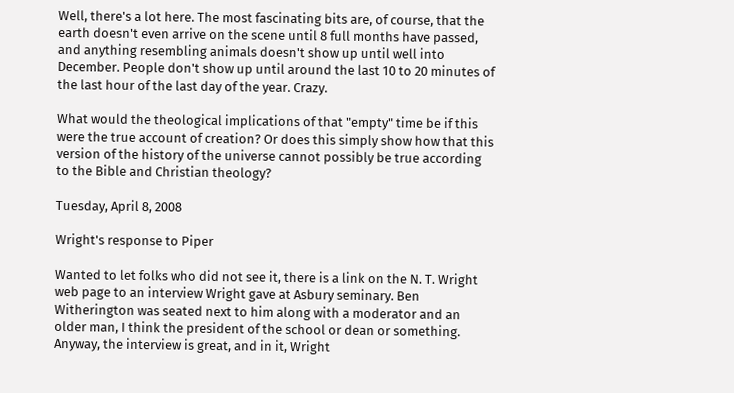Well, there's a lot here. The most fascinating bits are, of course, that the earth doesn't even arrive on the scene until 8 full months have passed, and anything resembling animals doesn't show up until well into December. People don't show up until around the last 10 to 20 minutes of the last hour of the last day of the year. Crazy.

What would the theological implications of that "empty" time be if this were the true account of creation? Or does this simply show how that this version of the history of the universe cannot possibly be true according to the Bible and Christian theology?

Tuesday, April 8, 2008

Wright's response to Piper

Wanted to let folks who did not see it, there is a link on the N. T. Wright web page to an interview Wright gave at Asbury seminary. Ben Witherington was seated next to him along with a moderator and an older man, I think the president of the school or dean or something. Anyway, the interview is great, and in it, Wright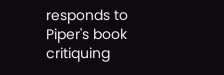responds to Piper's book critiquing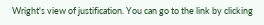Wright's view of justification. You can go to the link by clicking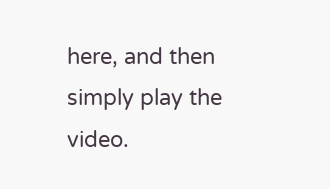here, and then simply play the video.